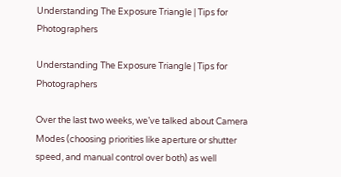Understanding The Exposure Triangle | Tips for Photographers

Understanding The Exposure Triangle | Tips for Photographers

Over the last two weeks, we’ve talked about Camera Modes (choosing priorities like aperture or shutter speed, and manual control over both) as well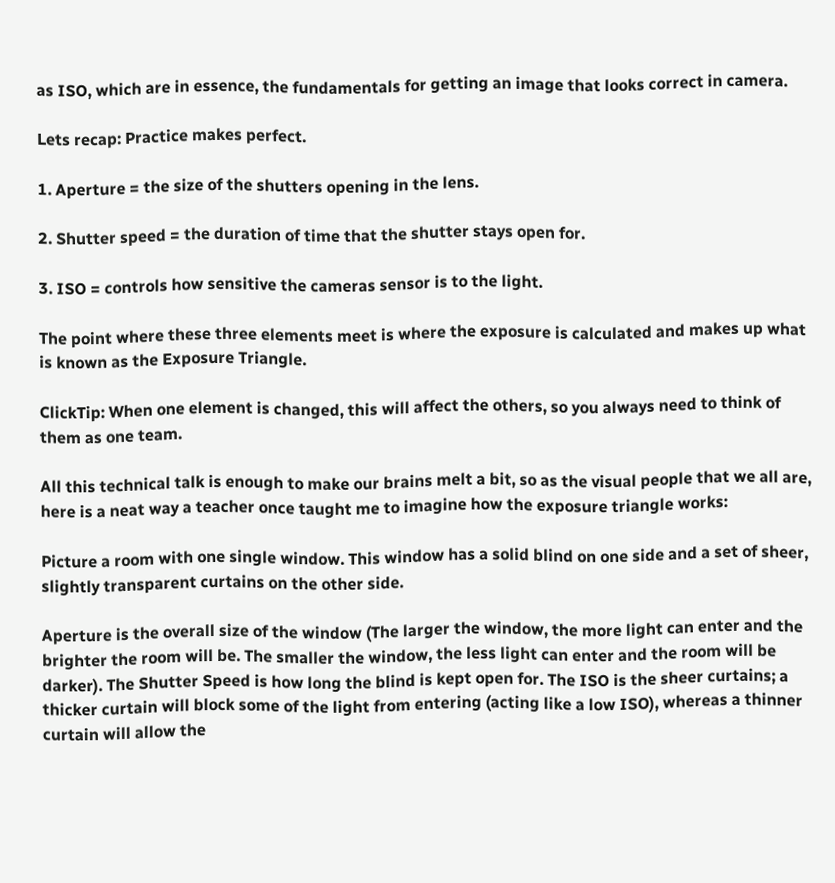as ISO, which are in essence, the fundamentals for getting an image that looks correct in camera.

Lets recap: Practice makes perfect.

1. Aperture = the size of the shutters opening in the lens.

2. Shutter speed = the duration of time that the shutter stays open for.

3. ISO = controls how sensitive the cameras sensor is to the light.

The point where these three elements meet is where the exposure is calculated and makes up what is known as the Exposure Triangle.

ClickTip: When one element is changed, this will affect the others, so you always need to think of them as one team.

All this technical talk is enough to make our brains melt a bit, so as the visual people that we all are, here is a neat way a teacher once taught me to imagine how the exposure triangle works:

Picture a room with one single window. This window has a solid blind on one side and a set of sheer, slightly transparent curtains on the other side.

Aperture is the overall size of the window (The larger the window, the more light can enter and the brighter the room will be. The smaller the window, the less light can enter and the room will be darker). The Shutter Speed is how long the blind is kept open for. The ISO is the sheer curtains; a thicker curtain will block some of the light from entering (acting like a low ISO), whereas a thinner curtain will allow the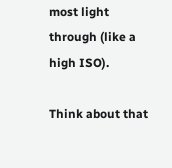most light through (like a high ISO).

Think about that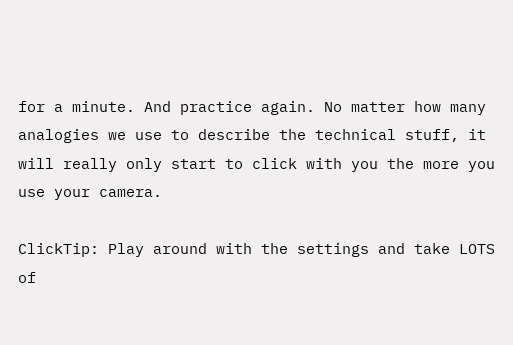for a minute. And practice again. No matter how many analogies we use to describe the technical stuff, it will really only start to click with you the more you use your camera.

ClickTip: Play around with the settings and take LOTS of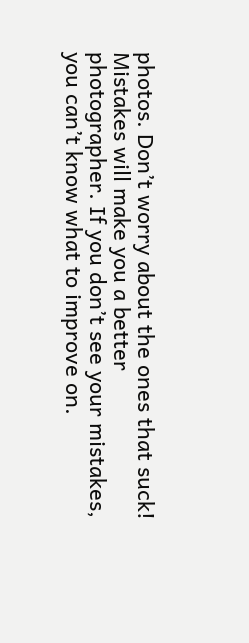photos. Don’t worry about the ones that suck! Mistakes will make you a better photographer. If you don’t see your mistakes, you can’t know what to improve on.